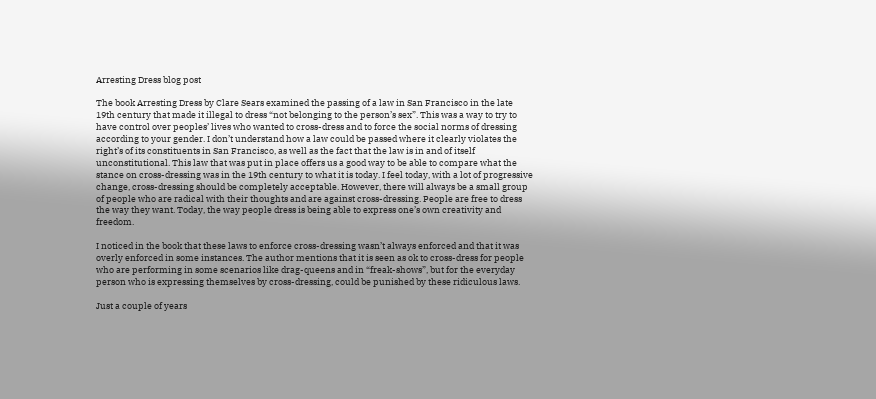Arresting Dress blog post

The book Arresting Dress by Clare Sears examined the passing of a law in San Francisco in the late 19th century that made it illegal to dress “not belonging to the person’s sex”. This was a way to try to have control over peoples’ lives who wanted to cross-dress and to force the social norms of dressing according to your gender. I don’t understand how a law could be passed where it clearly violates the right’s of its constituents in San Francisco, as well as the fact that the law is in and of itself unconstitutional. This law that was put in place offers us a good way to be able to compare what the stance on cross-dressing was in the 19th century to what it is today. I feel today, with a lot of progressive change, cross-dressing should be completely acceptable. However, there will always be a small group of people who are radical with their thoughts and are against cross-dressing. People are free to dress the way they want. Today, the way people dress is being able to express one’s own creativity and freedom.

I noticed in the book that these laws to enforce cross-dressing wasn’t always enforced and that it was overly enforced in some instances. The author mentions that it is seen as ok to cross-dress for people who are performing in some scenarios like drag-queens and in “freak-shows”, but for the everyday person who is expressing themselves by cross-dressing, could be punished by these ridiculous laws.

Just a couple of years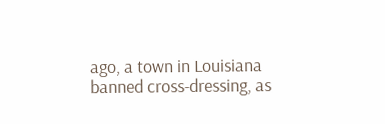ago, a town in Louisiana banned cross-dressing, as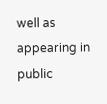well as appearing in public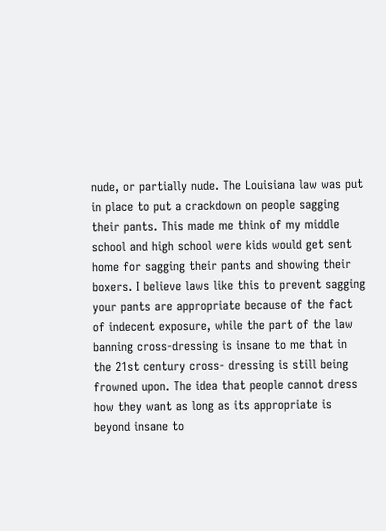nude, or partially nude. The Louisiana law was put in place to put a crackdown on people sagging their pants. This made me think of my middle school and high school were kids would get sent home for sagging their pants and showing their boxers. I believe laws like this to prevent sagging your pants are appropriate because of the fact of indecent exposure, while the part of the law banning cross-dressing is insane to me that in the 21st century cross- dressing is still being frowned upon. The idea that people cannot dress how they want as long as its appropriate is beyond insane to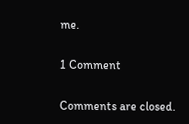me.

1 Comment

Comments are closed.